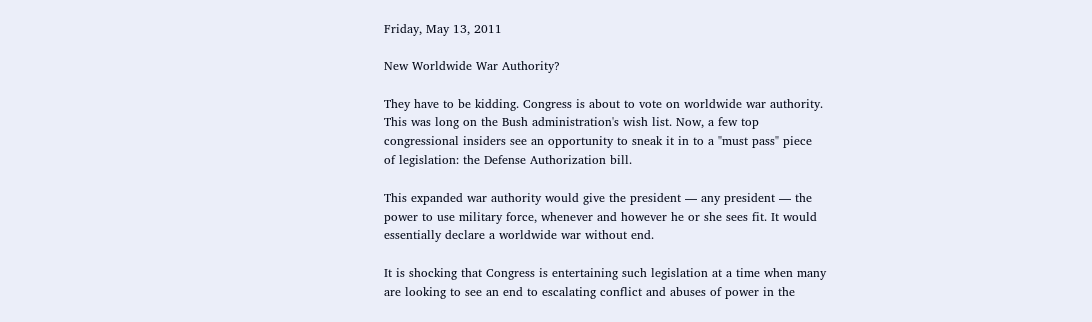Friday, May 13, 2011

New Worldwide War Authority?

They have to be kidding. Congress is about to vote on worldwide war authority. This was long on the Bush administration's wish list. Now, a few top congressional insiders see an opportunity to sneak it in to a "must pass" piece of legislation: the Defense Authorization bill.

This expanded war authority would give the president — any president — the power to use military force, whenever and however he or she sees fit. It would essentially declare a worldwide war without end.

It is shocking that Congress is entertaining such legislation at a time when many are looking to see an end to escalating conflict and abuses of power in the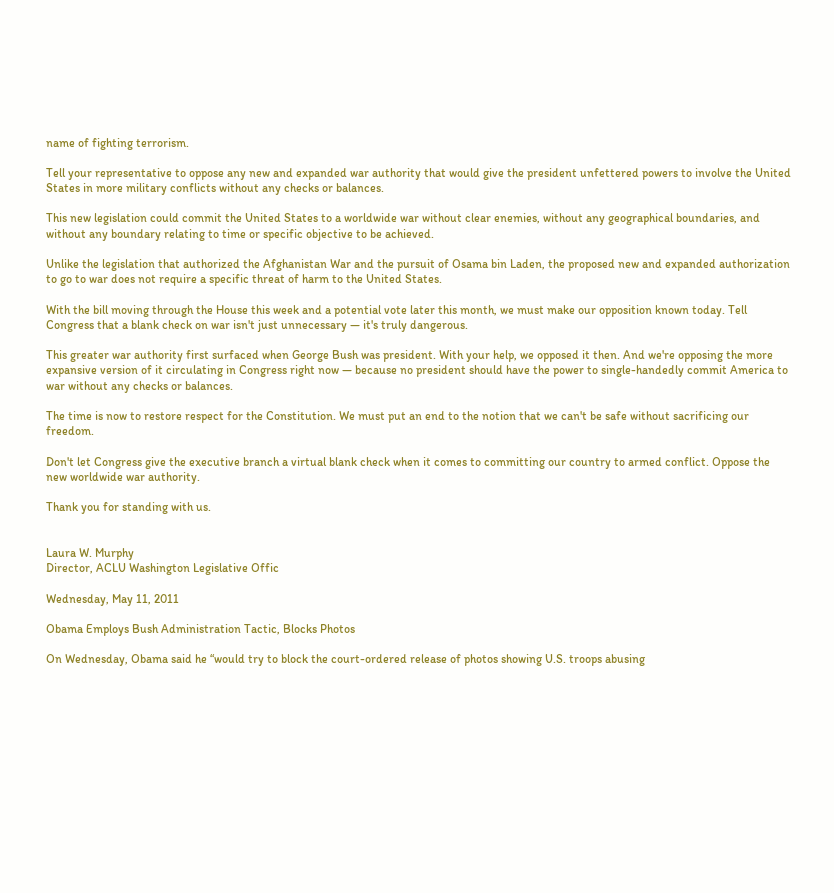name of fighting terrorism.

Tell your representative to oppose any new and expanded war authority that would give the president unfettered powers to involve the United States in more military conflicts without any checks or balances.

This new legislation could commit the United States to a worldwide war without clear enemies, without any geographical boundaries, and without any boundary relating to time or specific objective to be achieved.

Unlike the legislation that authorized the Afghanistan War and the pursuit of Osama bin Laden, the proposed new and expanded authorization to go to war does not require a specific threat of harm to the United States.

With the bill moving through the House this week and a potential vote later this month, we must make our opposition known today. Tell Congress that a blank check on war isn't just unnecessary — it's truly dangerous.

This greater war authority first surfaced when George Bush was president. With your help, we opposed it then. And we're opposing the more expansive version of it circulating in Congress right now — because no president should have the power to single-handedly commit America to war without any checks or balances.

The time is now to restore respect for the Constitution. We must put an end to the notion that we can't be safe without sacrificing our freedom.

Don't let Congress give the executive branch a virtual blank check when it comes to committing our country to armed conflict. Oppose the new worldwide war authority.

Thank you for standing with us.


Laura W. Murphy
Director, ACLU Washington Legislative Offic

Wednesday, May 11, 2011

Obama Employs Bush Administration Tactic, Blocks Photos

On Wednesday, Obama said he “would try to block the court-ordered release of photos showing U.S. troops abusing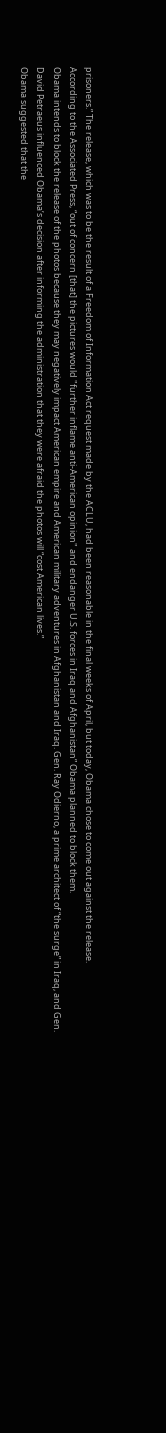prisoners.” The release, which was to be the result of a Freedom of Information Act request made by the ACLU, had been reasonable in the final weeks of April, but today, Obama chose to come out against the release.
According to the Associated Press, “out of concern [that] the pictures would "further inflame anti-American opinion" and endanger U.S. forces in Iraq and Afghanistan” Obama planned to block them.
Obama intends to block the release of the photos because they may negatively impact American empire and American military adventures in Afghanistan and Iraq. Gen. Ray Odierno, a prime architect of “the surge” in Iraq, and Gen. David Petraeus influenced Obama’s decision after informing the administration that they were afraid the photos will “cost American lives.”
Obama suggested that the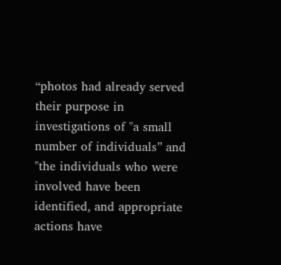“photos had already served their purpose in investigations of "a small number of individuals” and "the individuals who were involved have been identified, and appropriate actions have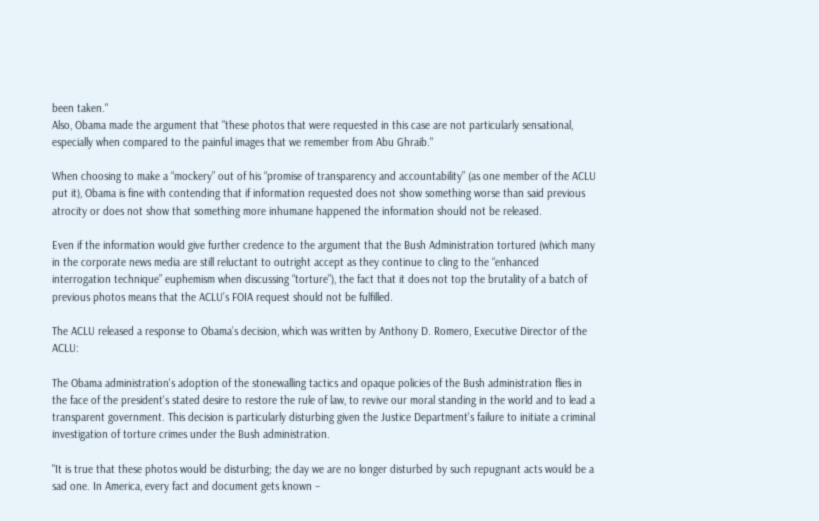been taken."
Also, Obama made the argument that "these photos that were requested in this case are not particularly sensational, especially when compared to the painful images that we remember from Abu Ghraib."

When choosing to make a “mockery” out of his “promise of transparency and accountability” (as one member of the ACLU put it), Obama is fine with contending that if information requested does not show something worse than said previous atrocity or does not show that something more inhumane happened the information should not be released.

Even if the information would give further credence to the argument that the Bush Administration tortured (which many in the corporate news media are still reluctant to outright accept as they continue to cling to the “enhanced interrogation technique” euphemism when discussing “torture”), the fact that it does not top the brutality of a batch of previous photos means that the ACLU’s FOIA request should not be fulfilled.

The ACLU released a response to Obama’s decision, which was written by Anthony D. Romero, Executive Director of the ACLU:

The Obama administration's adoption of the stonewalling tactics and opaque policies of the Bush administration flies in the face of the president's stated desire to restore the rule of law, to revive our moral standing in the world and to lead a transparent government. This decision is particularly disturbing given the Justice Department's failure to initiate a criminal investigation of torture crimes under the Bush administration.

"It is true that these photos would be disturbing; the day we are no longer disturbed by such repugnant acts would be a sad one. In America, every fact and document gets known –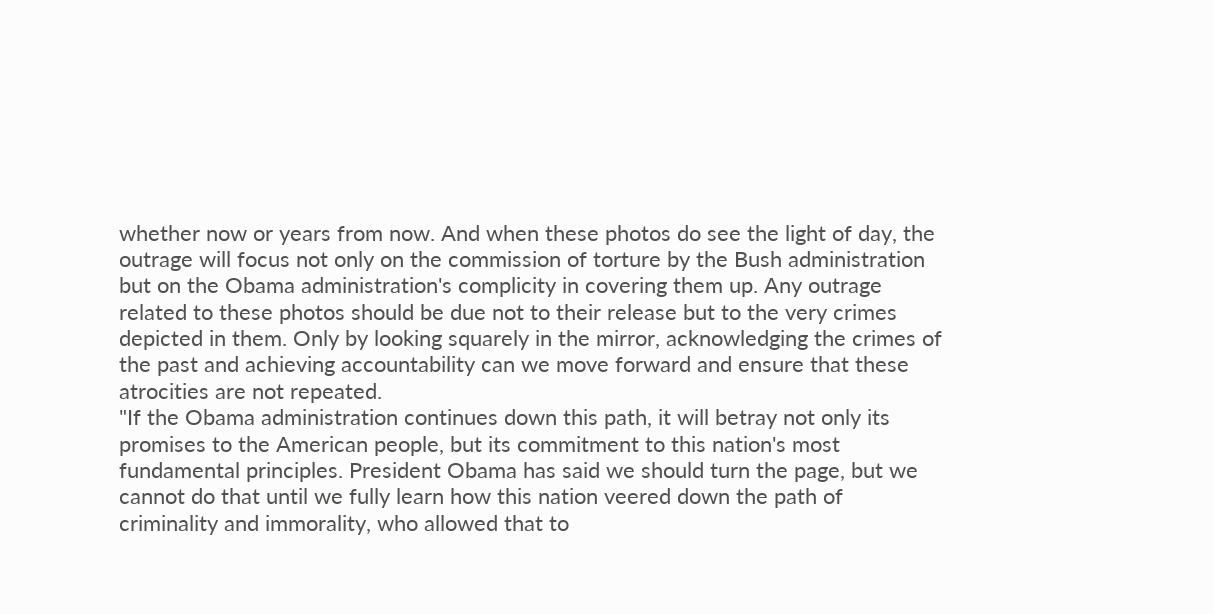whether now or years from now. And when these photos do see the light of day, the outrage will focus not only on the commission of torture by the Bush administration but on the Obama administration's complicity in covering them up. Any outrage related to these photos should be due not to their release but to the very crimes depicted in them. Only by looking squarely in the mirror, acknowledging the crimes of the past and achieving accountability can we move forward and ensure that these atrocities are not repeated.
"If the Obama administration continues down this path, it will betray not only its promises to the American people, but its commitment to this nation's most fundamental principles. President Obama has said we should turn the page, but we cannot do that until we fully learn how this nation veered down the path of criminality and immorality, who allowed that to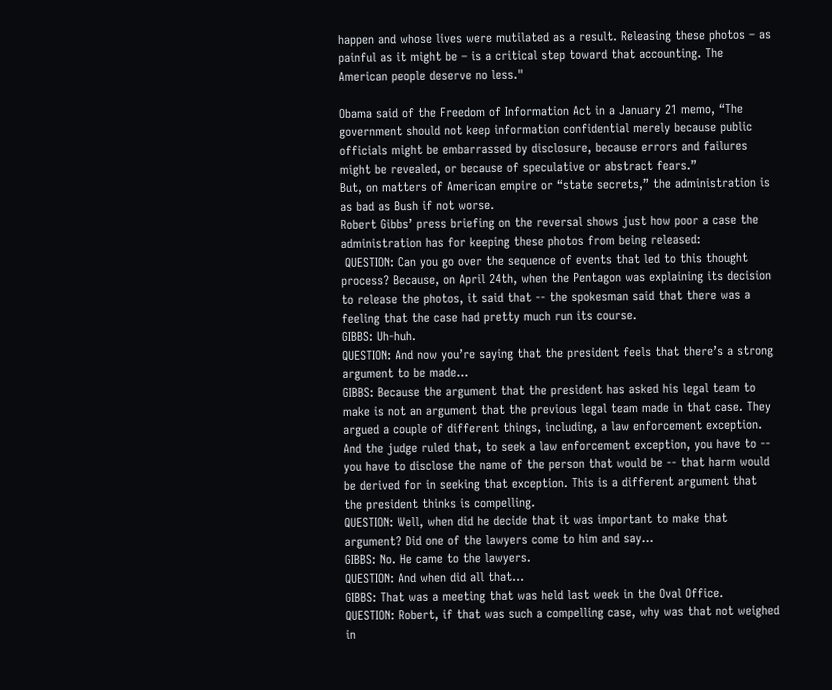happen and whose lives were mutilated as a result. Releasing these photos – as painful as it might be – is a critical step toward that accounting. The American people deserve no less."

Obama said of the Freedom of Information Act in a January 21 memo, “The government should not keep information confidential merely because public officials might be embarrassed by disclosure, because errors and failures might be revealed, or because of speculative or abstract fears.”
But, on matters of American empire or “state secrets,” the administration is as bad as Bush if not worse.
Robert Gibbs’ press briefing on the reversal shows just how poor a case the administration has for keeping these photos from being released:
 QUESTION: Can you go over the sequence of events that led to this thought process? Because, on April 24th, when the Pentagon was explaining its decision to release the photos, it said that -- the spokesman said that there was a feeling that the case had pretty much run its course.
GIBBS: Uh-huh.
QUESTION: And now you’re saying that the president feels that there’s a strong argument to be made...
GIBBS: Because the argument that the president has asked his legal team to make is not an argument that the previous legal team made in that case. They argued a couple of different things, including, a law enforcement exception. And the judge ruled that, to seek a law enforcement exception, you have to -- you have to disclose the name of the person that would be -- that harm would be derived for in seeking that exception. This is a different argument that the president thinks is compelling.
QUESTION: Well, when did he decide that it was important to make that argument? Did one of the lawyers come to him and say...
GIBBS: No. He came to the lawyers.
QUESTION: And when did all that...
GIBBS: That was a meeting that was held last week in the Oval Office.
QUESTION: Robert, if that was such a compelling case, why was that not weighed in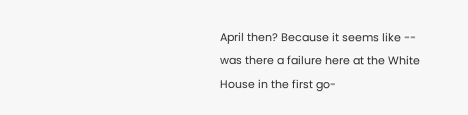April then? Because it seems like -- was there a failure here at the White House in the first go-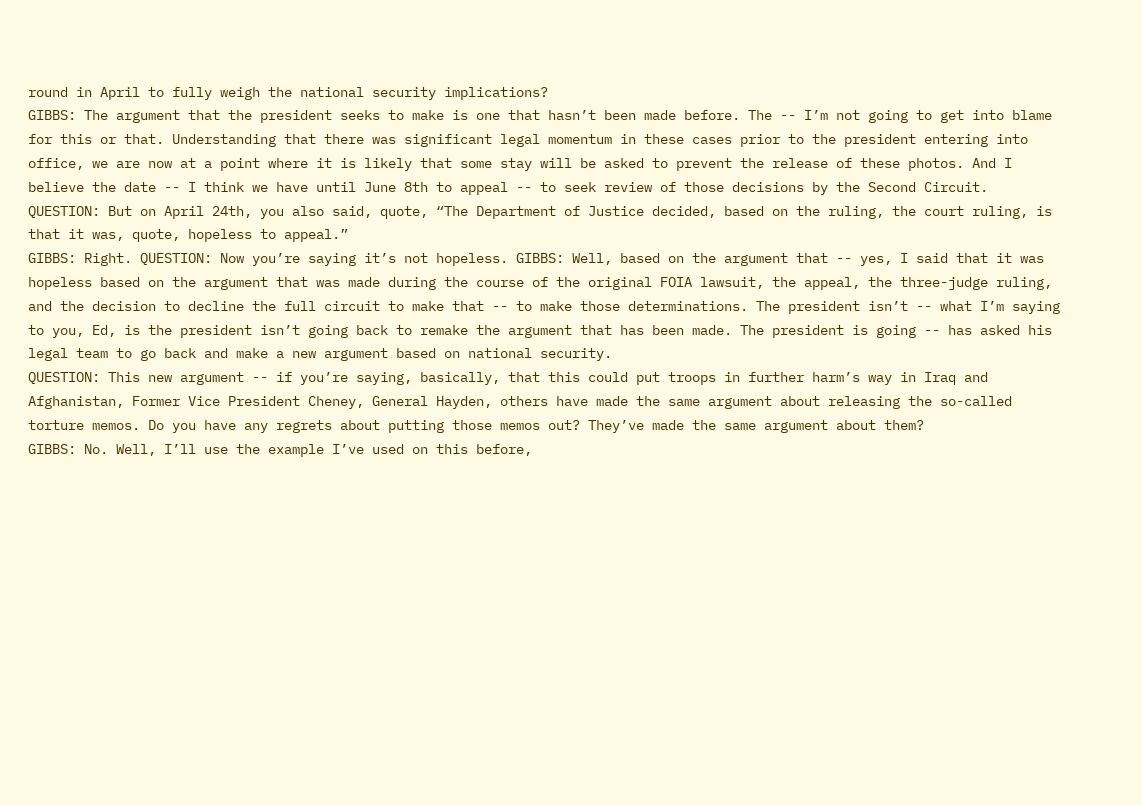round in April to fully weigh the national security implications?
GIBBS: The argument that the president seeks to make is one that hasn’t been made before. The -- I’m not going to get into blame for this or that. Understanding that there was significant legal momentum in these cases prior to the president entering into office, we are now at a point where it is likely that some stay will be asked to prevent the release of these photos. And I believe the date -- I think we have until June 8th to appeal -- to seek review of those decisions by the Second Circuit.
QUESTION: But on April 24th, you also said, quote, “The Department of Justice decided, based on the ruling, the court ruling, is that it was, quote, hopeless to appeal.”
GIBBS: Right. QUESTION: Now you’re saying it’s not hopeless. GIBBS: Well, based on the argument that -- yes, I said that it was hopeless based on the argument that was made during the course of the original FOIA lawsuit, the appeal, the three-judge ruling, and the decision to decline the full circuit to make that -- to make those determinations. The president isn’t -- what I’m saying to you, Ed, is the president isn’t going back to remake the argument that has been made. The president is going -- has asked his legal team to go back and make a new argument based on national security.
QUESTION: This new argument -- if you’re saying, basically, that this could put troops in further harm’s way in Iraq and Afghanistan, Former Vice President Cheney, General Hayden, others have made the same argument about releasing the so-called torture memos. Do you have any regrets about putting those memos out? They’ve made the same argument about them?
GIBBS: No. Well, I’ll use the example I’ve used on this before,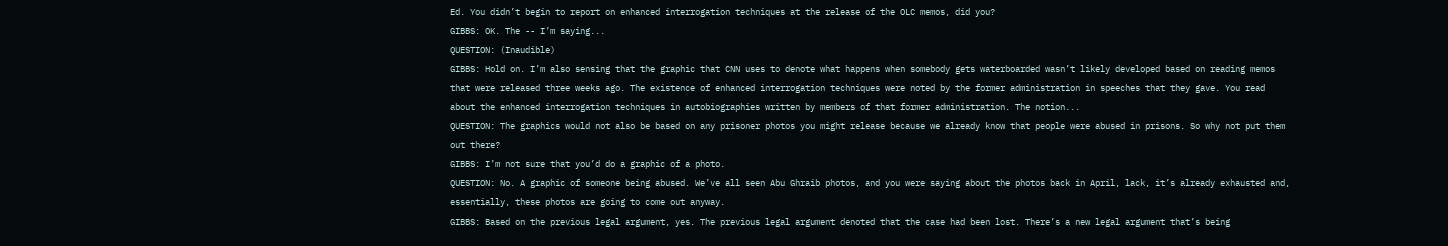Ed. You didn’t begin to report on enhanced interrogation techniques at the release of the OLC memos, did you?
GIBBS: OK. The -- I’m saying...
QUESTION: (Inaudible)
GIBBS: Hold on. I’m also sensing that the graphic that CNN uses to denote what happens when somebody gets waterboarded wasn’t likely developed based on reading memos that were released three weeks ago. The existence of enhanced interrogation techniques were noted by the former administration in speeches that they gave. You read about the enhanced interrogation techniques in autobiographies written by members of that former administration. The notion...
QUESTION: The graphics would not also be based on any prisoner photos you might release because we already know that people were abused in prisons. So why not put them out there?
GIBBS: I’m not sure that you’d do a graphic of a photo.
QUESTION: No. A graphic of someone being abused. We’ve all seen Abu Ghraib photos, and you were saying about the photos back in April, lack, it’s already exhausted and, essentially, these photos are going to come out anyway.
GIBBS: Based on the previous legal argument, yes. The previous legal argument denoted that the case had been lost. There’s a new legal argument that’s being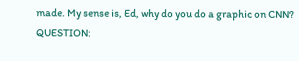made. My sense is, Ed, why do you do a graphic on CNN?
QUESTION: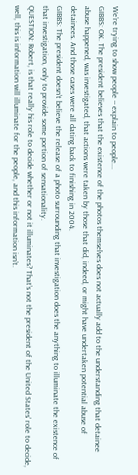We’re trying to show people -- explain to people...
GIBBS: OK. The president believes that the existence of the photos themselves does not actually add to the understanding that detainee abuse happened, was investigated, that actions were taken by those that did, indeed, or might have undertaken potential abuse of detainees. And those cases were all dating back to finishing in 2004.
GIBBS: The president doesn’t believe the release of a photo surrounding that investigation does the anything to illuminate the existence of that investigation, only to provide some portion of sensationality.
QUESTION: Robert, is that really his role to decide whether or not it illuminates? That’s not the president of the United States’ role to decide, well, this is information will illuminate for the people, and this information isn’t.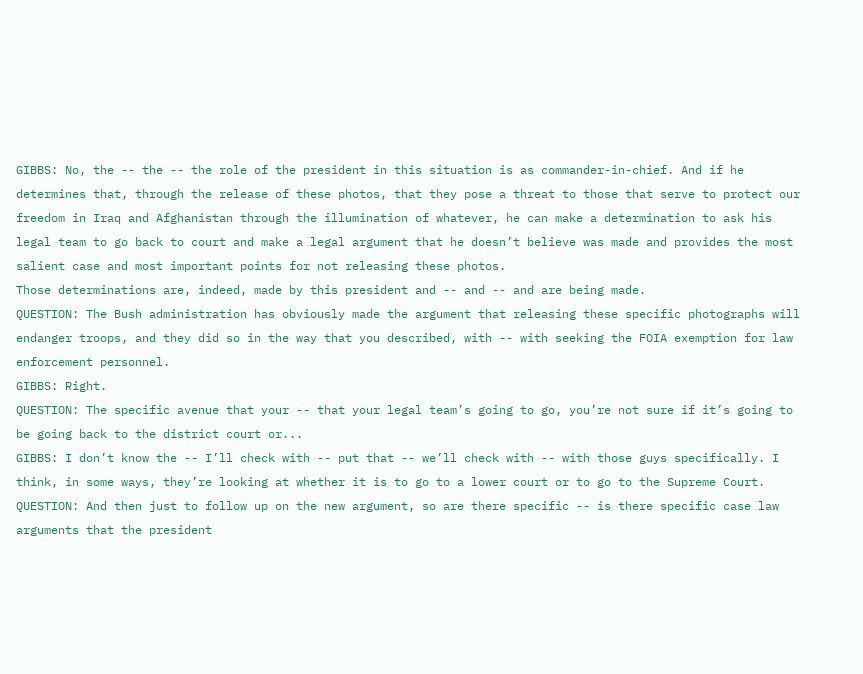GIBBS: No, the -- the -- the role of the president in this situation is as commander-in-chief. And if he determines that, through the release of these photos, that they pose a threat to those that serve to protect our freedom in Iraq and Afghanistan through the illumination of whatever, he can make a determination to ask his legal team to go back to court and make a legal argument that he doesn’t believe was made and provides the most salient case and most important points for not releasing these photos.
Those determinations are, indeed, made by this president and -- and -- and are being made.
QUESTION: The Bush administration has obviously made the argument that releasing these specific photographs will endanger troops, and they did so in the way that you described, with -- with seeking the FOIA exemption for law enforcement personnel.
GIBBS: Right.
QUESTION: The specific avenue that your -- that your legal team’s going to go, you’re not sure if it’s going to be going back to the district court or...
GIBBS: I don’t know the -- I’ll check with -- put that -- we’ll check with -- with those guys specifically. I think, in some ways, they’re looking at whether it is to go to a lower court or to go to the Supreme Court.
QUESTION: And then just to follow up on the new argument, so are there specific -- is there specific case law arguments that the president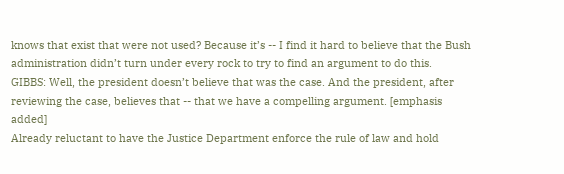knows that exist that were not used? Because it’s -- I find it hard to believe that the Bush administration didn’t turn under every rock to try to find an argument to do this.
GIBBS: Well, the president doesn’t believe that was the case. And the president, after reviewing the case, believes that -- that we have a compelling argument. [emphasis added]
Already reluctant to have the Justice Department enforce the rule of law and hold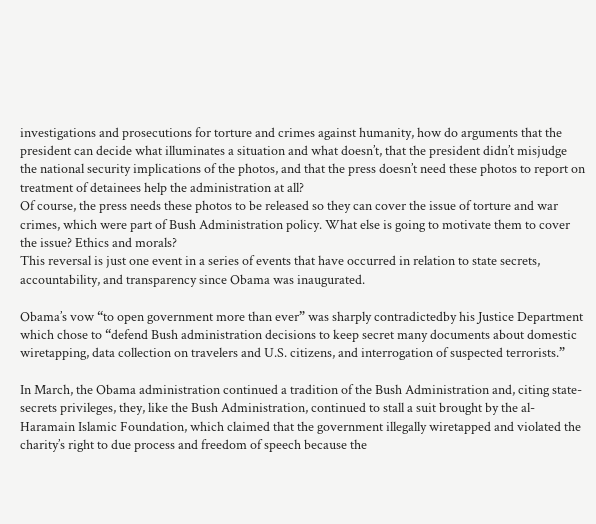investigations and prosecutions for torture and crimes against humanity, how do arguments that the president can decide what illuminates a situation and what doesn’t, that the president didn’t misjudge the national security implications of the photos, and that the press doesn’t need these photos to report on treatment of detainees help the administration at all?
Of course, the press needs these photos to be released so they can cover the issue of torture and war crimes, which were part of Bush Administration policy. What else is going to motivate them to cover the issue? Ethics and morals?
This reversal is just one event in a series of events that have occurred in relation to state secrets, accountability, and transparency since Obama was inaugurated.

Obama’s vow “to open government more than ever” was sharply contradictedby his Justice Department which chose to “defend Bush administration decisions to keep secret many documents about domestic wiretapping, data collection on travelers and U.S. citizens, and interrogation of suspected terrorists.”

In March, the Obama administration continued a tradition of the Bush Administration and, citing state-secrets privileges, they, like the Bush Administration, continued to stall a suit brought by the al-Haramain Islamic Foundation, which claimed that the government illegally wiretapped and violated the charity’s right to due process and freedom of speech because the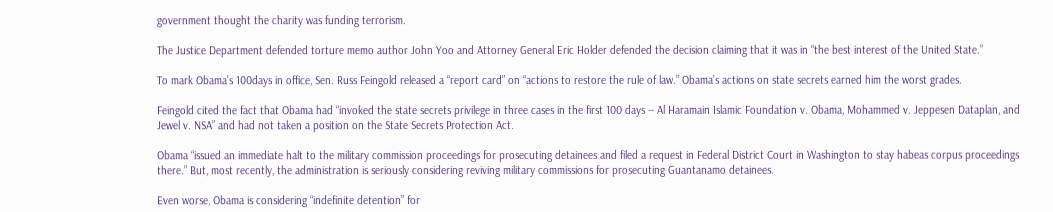government thought the charity was funding terrorism.

The Justice Department defended torture memo author John Yoo and Attorney General Eric Holder defended the decision claiming that it was in “the best interest of the United State.”

To mark Obama’s 100days in office, Sen. Russ Feingold released a “report card” on “actions to restore the rule of law.” Obama’s actions on state secrets earned him the worst grades.

Feingold cited the fact that Obama had “invoked the state secrets privilege in three cases in the first 100 days -- Al Haramain Islamic Foundation v. Obama, Mohammed v. Jeppesen Dataplan, and Jewel v. NSA” and had not taken a position on the State Secrets Protection Act.

Obama “issued an immediate halt to the military commission proceedings for prosecuting detainees and filed a request in Federal District Court in Washington to stay habeas corpus proceedings there.” But, most recently, the administration is seriously considering reviving military commissions for prosecuting Guantanamo detainees.

Even worse, Obama is considering “indefinite detention” for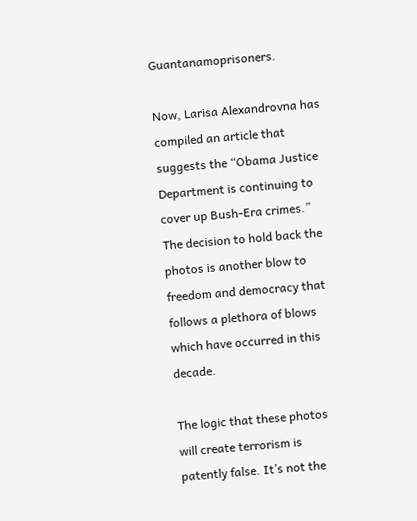Guantanamoprisoners.

Now, Larisa Alexandrovna has compiled an article that suggests the “Obama Justice Department is continuing to cover up Bush-Era crimes.”
The decision to hold back the photos is another blow to freedom and democracy that follows a plethora of blows which have occurred in this decade.

The logic that these photos will create terrorism is patently false. It’s not the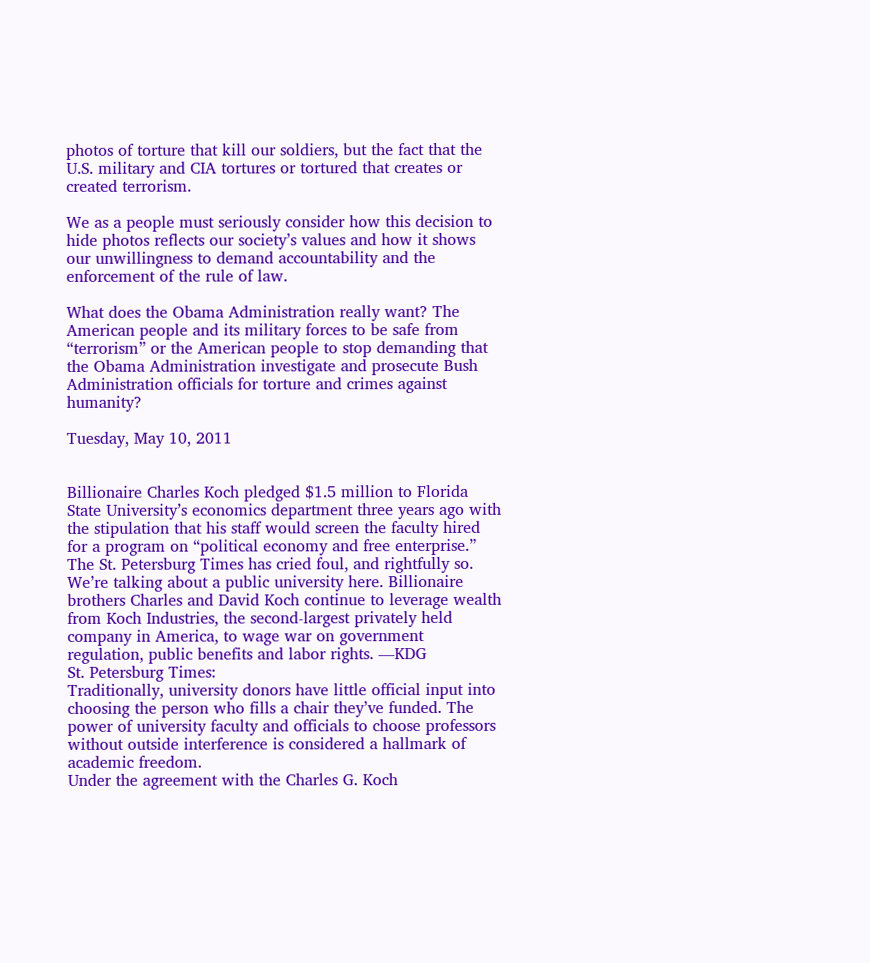photos of torture that kill our soldiers, but the fact that the U.S. military and CIA tortures or tortured that creates or created terrorism.

We as a people must seriously consider how this decision to hide photos reflects our society’s values and how it shows our unwillingness to demand accountability and the enforcement of the rule of law.

What does the Obama Administration really want? The American people and its military forces to be safe from “terrorism” or the American people to stop demanding that the Obama Administration investigate and prosecute Bush Administration officials for torture and crimes against humanity?

Tuesday, May 10, 2011


Billionaire Charles Koch pledged $1.5 million to Florida State University’s economics department three years ago with the stipulation that his staff would screen the faculty hired for a program on “political economy and free enterprise.” The St. Petersburg Times has cried foul, and rightfully so. We’re talking about a public university here. Billionaire brothers Charles and David Koch continue to leverage wealth from Koch Industries, the second-largest privately held company in America, to wage war on government regulation, public benefits and labor rights. —KDG
St. Petersburg Times:
Traditionally, university donors have little official input into choosing the person who fills a chair they’ve funded. The power of university faculty and officials to choose professors without outside interference is considered a hallmark of academic freedom.
Under the agreement with the Charles G. Koch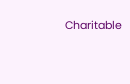Charitable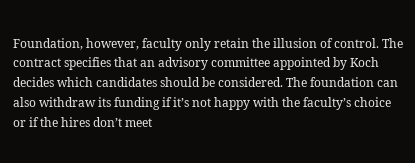Foundation, however, faculty only retain the illusion of control. The contract specifies that an advisory committee appointed by Koch decides which candidates should be considered. The foundation can also withdraw its funding if it’s not happy with the faculty’s choice or if the hires don’t meet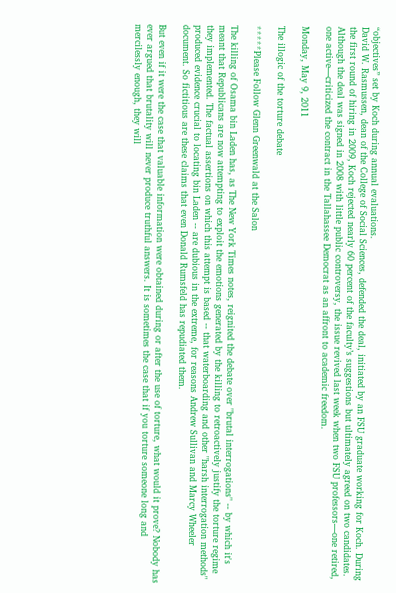“objectives” set by Koch during annual evaluations.
David W. Rasmussen, dean of the College of Social Sciences, defended the deal, initiated by an FSU graduate working for Koch. During the first round of hiring in 2009, Koch rejected nearly 60 percent of the faculty’s suggestions but ultimately agreed on two candidates. Although the deal was signed in 2008 with little public controversy, the issue revived last week when two FSU professors—one retired, one active—criticized the contract in the Tallahassee Democrat as an affront to academic freedom.

Monday, May 9, 2011

The illogic of the torture debate

*****Please Follow Glenn Greenwald at the Salon

The killing of Osama bin Laden has, as The New York Times notes, reignited the debate over "brutal interrogations" -- by which it's meant that Republicans are now attempting to exploit the emotions generated by the killing to retroactively justify the torture regime they implemented. The factual assertions on which this attempt is based -- that waterboarding and other "harsh interrogation methods" produced evidence crucial to locating bin Laden -- are dubious in the extreme, for reasons Andrew Sullivan and Marcy Wheeler document. So fictitious are these claims that even Donald Rumsfeld has repudiated them.

But even if it were the case that valuable information were obtained during or after the use of torture, what would it prove? Nobody has ever argued that brutality will never produce truthful answers. It is sometimes the case that if you torture someone long and mercilessly enough, they will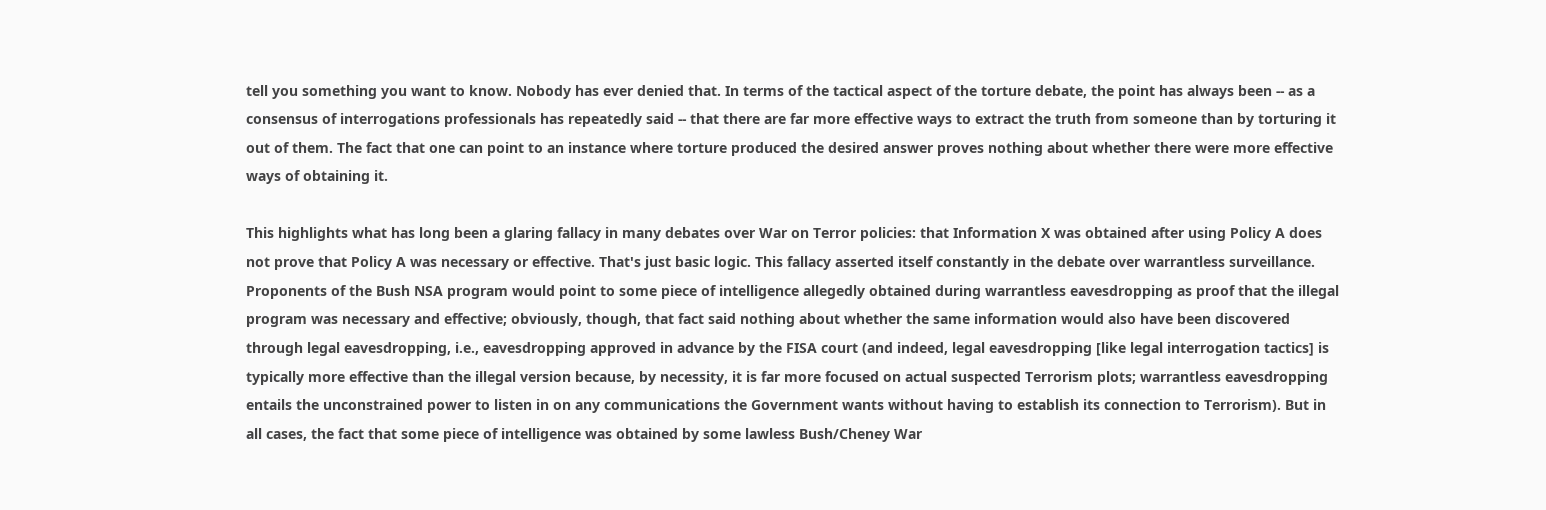tell you something you want to know. Nobody has ever denied that. In terms of the tactical aspect of the torture debate, the point has always been -- as a consensus of interrogations professionals has repeatedly said -- that there are far more effective ways to extract the truth from someone than by torturing it out of them. The fact that one can point to an instance where torture produced the desired answer proves nothing about whether there were more effective ways of obtaining it.

This highlights what has long been a glaring fallacy in many debates over War on Terror policies: that Information X was obtained after using Policy A does not prove that Policy A was necessary or effective. That's just basic logic. This fallacy asserted itself constantly in the debate over warrantless surveillance. Proponents of the Bush NSA program would point to some piece of intelligence allegedly obtained during warrantless eavesdropping as proof that the illegal program was necessary and effective; obviously, though, that fact said nothing about whether the same information would also have been discovered through legal eavesdropping, i.e., eavesdropping approved in advance by the FISA court (and indeed, legal eavesdropping [like legal interrogation tactics] is typically more effective than the illegal version because, by necessity, it is far more focused on actual suspected Terrorism plots; warrantless eavesdropping entails the unconstrained power to listen in on any communications the Government wants without having to establish its connection to Terrorism). But in all cases, the fact that some piece of intelligence was obtained by some lawless Bush/Cheney War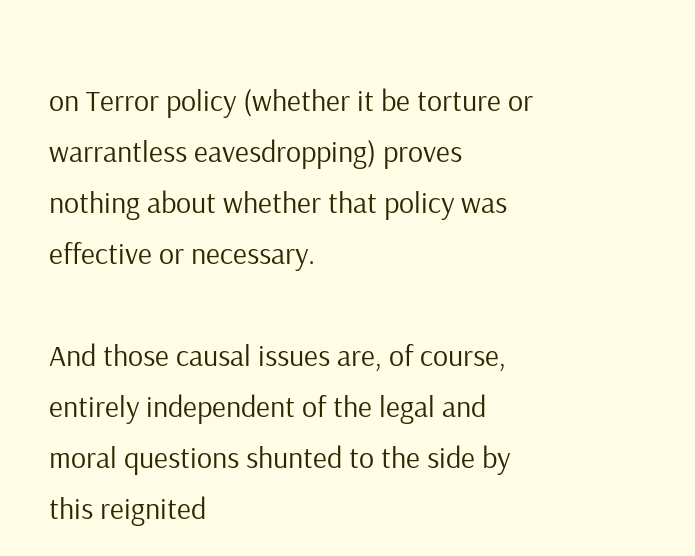on Terror policy (whether it be torture or warrantless eavesdropping) proves nothing about whether that policy was effective or necessary.

And those causal issues are, of course, entirely independent of the legal and moral questions shunted to the side by this reignited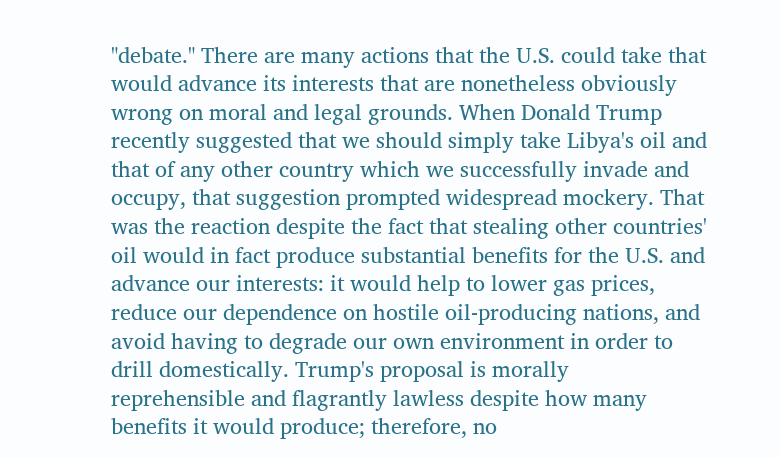"debate." There are many actions that the U.S. could take that would advance its interests that are nonetheless obviously wrong on moral and legal grounds. When Donald Trump recently suggested that we should simply take Libya's oil and that of any other country which we successfully invade and occupy, that suggestion prompted widespread mockery. That was the reaction despite the fact that stealing other countries' oil would in fact produce substantial benefits for the U.S. and advance our interests: it would help to lower gas prices, reduce our dependence on hostile oil-producing nations, and avoid having to degrade our own environment in order to drill domestically. Trump's proposal is morally reprehensible and flagrantly lawless despite how many benefits it would produce; therefore, no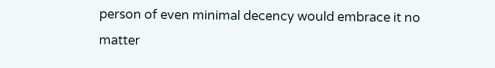person of even minimal decency would embrace it no matter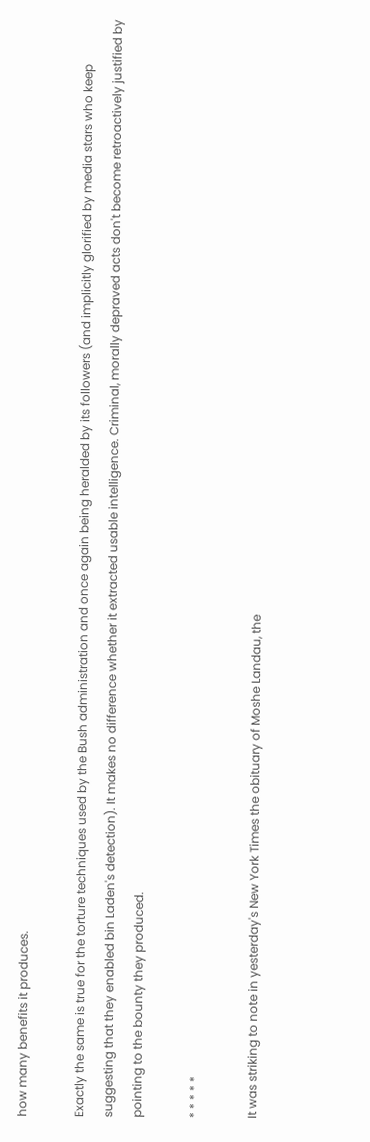how many benefits it produces.

Exactly the same is true for the torture techniques used by the Bush administration and once again being heralded by its followers (and implicitly glorified by media stars who keep suggesting that they enabled bin Laden's detection). It makes no difference whether it extracted usable intelligence. Criminal, morally depraved acts don't become retroactively justified by pointing to the bounty they produced.

* * * * *

It was striking to note in yesterday's New York Times the obituary of Moshe Landau, the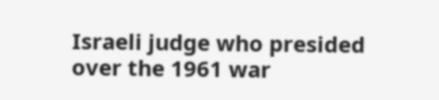Israeli judge who presided over the 1961 war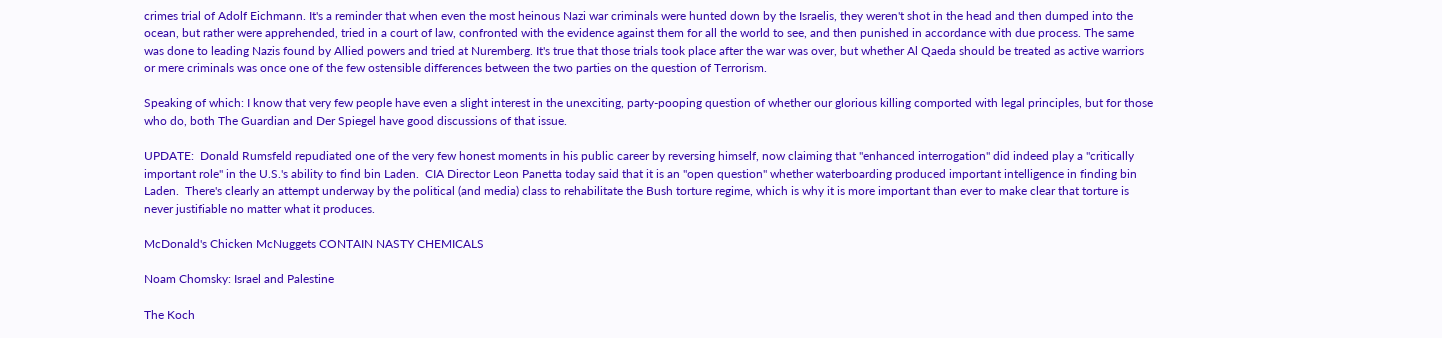crimes trial of Adolf Eichmann. It's a reminder that when even the most heinous Nazi war criminals were hunted down by the Israelis, they weren't shot in the head and then dumped into the ocean, but rather were apprehended, tried in a court of law, confronted with the evidence against them for all the world to see, and then punished in accordance with due process. The same was done to leading Nazis found by Allied powers and tried at Nuremberg. It's true that those trials took place after the war was over, but whether Al Qaeda should be treated as active warriors or mere criminals was once one of the few ostensible differences between the two parties on the question of Terrorism.

Speaking of which: I know that very few people have even a slight interest in the unexciting, party-pooping question of whether our glorious killing comported with legal principles, but for those who do, both The Guardian and Der Spiegel have good discussions of that issue.

UPDATE:  Donald Rumsfeld repudiated one of the very few honest moments in his public career by reversing himself, now claiming that "enhanced interrogation" did indeed play a "critically important role" in the U.S.'s ability to find bin Laden.  CIA Director Leon Panetta today said that it is an "open question" whether waterboarding produced important intelligence in finding bin Laden.  There's clearly an attempt underway by the political (and media) class to rehabilitate the Bush torture regime, which is why it is more important than ever to make clear that torture is never justifiable no matter what it produces.

McDonald's Chicken McNuggets CONTAIN NASTY CHEMICALS

Noam Chomsky: Israel and Palestine

The Koch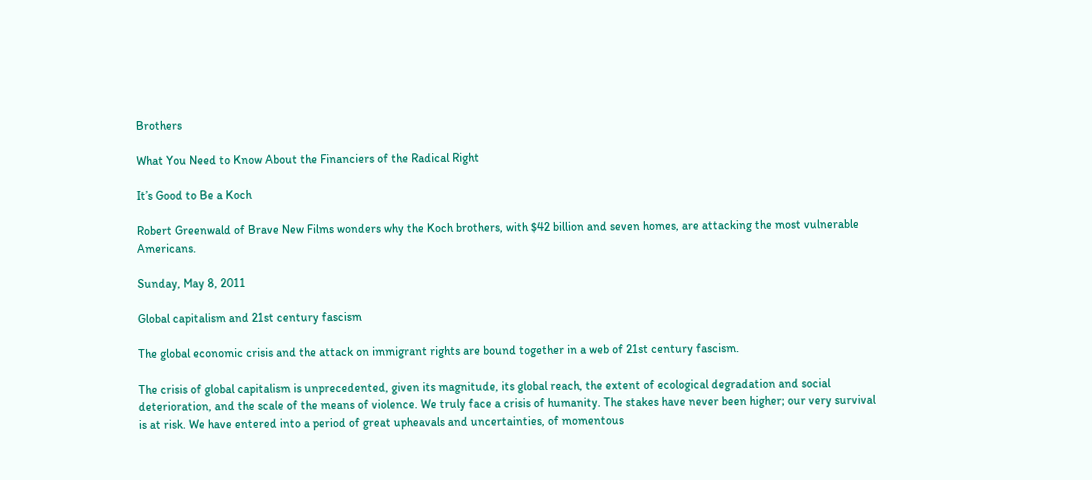Brothers

What You Need to Know About the Financiers of the Radical Right

It’s Good to Be a Koch

Robert Greenwald of Brave New Films wonders why the Koch brothers, with $42 billion and seven homes, are attacking the most vulnerable Americans.

Sunday, May 8, 2011

Global capitalism and 21st century fascism

The global economic crisis and the attack on immigrant rights are bound together in a web of 21st century fascism.

The crisis of global capitalism is unprecedented, given its magnitude, its global reach, the extent of ecological degradation and social deterioration, and the scale of the means of violence. We truly face a crisis of humanity. The stakes have never been higher; our very survival is at risk. We have entered into a period of great upheavals and uncertainties, of momentous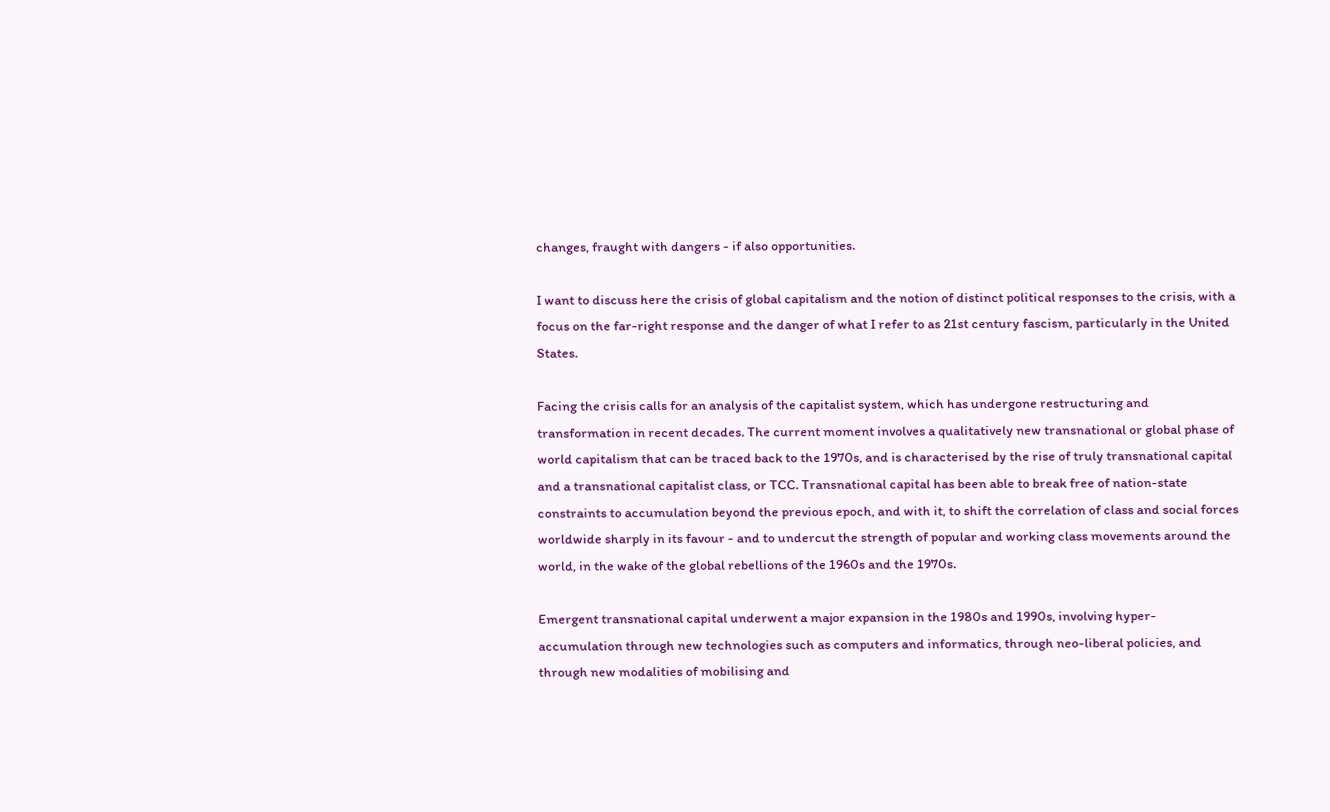changes, fraught with dangers - if also opportunities.

I want to discuss here the crisis of global capitalism and the notion of distinct political responses to the crisis, with a focus on the far-right response and the danger of what I refer to as 21st century fascism, particularly in the United States.

Facing the crisis calls for an analysis of the capitalist system, which has undergone restructuring and transformation in recent decades. The current moment involves a qualitatively new transnational or global phase of world capitalism that can be traced back to the 1970s, and is characterised by the rise of truly transnational capital and a transnational capitalist class, or TCC. Transnational capital has been able to break free of nation-state constraints to accumulation beyond the previous epoch, and with it, to shift the correlation of class and social forces worldwide sharply in its favour - and to undercut the strength of popular and working class movements around the world, in the wake of the global rebellions of the 1960s and the 1970s.

Emergent transnational capital underwent a major expansion in the 1980s and 1990s, involving hyper-accumulation through new technologies such as computers and informatics, through neo-liberal policies, and through new modalities of mobilising and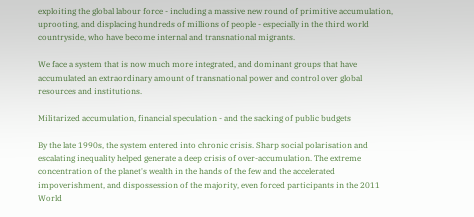exploiting the global labour force - including a massive new round of primitive accumulation, uprooting, and displacing hundreds of millions of people - especially in the third world countryside, who have become internal and transnational migrants.

We face a system that is now much more integrated, and dominant groups that have accumulated an extraordinary amount of transnational power and control over global resources and institutions.

Militarized accumulation, financial speculation - and the sacking of public budgets

By the late 1990s, the system entered into chronic crisis. Sharp social polarisation and escalating inequality helped generate a deep crisis of over-accumulation. The extreme concentration of the planet's wealth in the hands of the few and the accelerated impoverishment, and dispossession of the majority, even forced participants in the 2011 World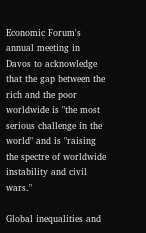Economic Forum's annual meeting in Davos to acknowledge that the gap between the rich and the poor worldwide is "the most serious challenge in the world" and is "raising the spectre of worldwide instability and civil wars."

Global inequalities and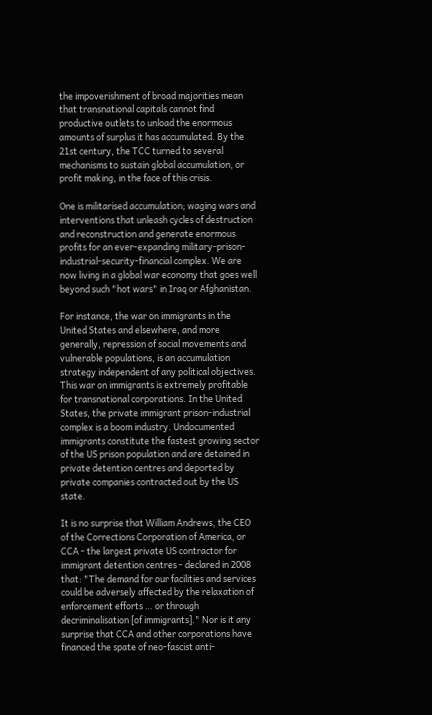the impoverishment of broad majorities mean that transnational capitals cannot find productive outlets to unload the enormous amounts of surplus it has accumulated. By the 21st century, the TCC turned to several mechanisms to sustain global accumulation, or profit making, in the face of this crisis.

One is militarised accumulation; waging wars and interventions that unleash cycles of destruction and reconstruction and generate enormous profits for an ever-expanding military-prison-industrial-security-financial complex. We are now living in a global war economy that goes well beyond such "hot wars" in Iraq or Afghanistan.

For instance, the war on immigrants in the United States and elsewhere, and more generally, repression of social movements and vulnerable populations, is an accumulation strategy independent of any political objectives. This war on immigrants is extremely profitable for transnational corporations. In the United States, the private immigrant prison-industrial complex is a boom industry. Undocumented immigrants constitute the fastest growing sector of the US prison population and are detained in private detention centres and deported by private companies contracted out by the US state.

It is no surprise that William Andrews, the CEO of the Corrections Corporation of America, or CCA - the largest private US contractor for immigrant detention centres - declared in 2008 that: "The demand for our facilities and services could be adversely affected by the relaxation of enforcement efforts … or through decriminalisation [of immigrants]." Nor is it any surprise that CCA and other corporations have financed the spate of neo-fascist anti-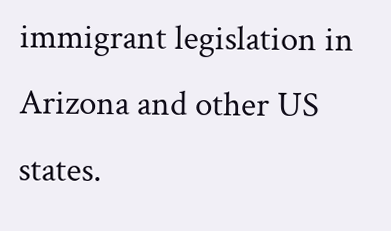immigrant legislation in Arizona and other US states.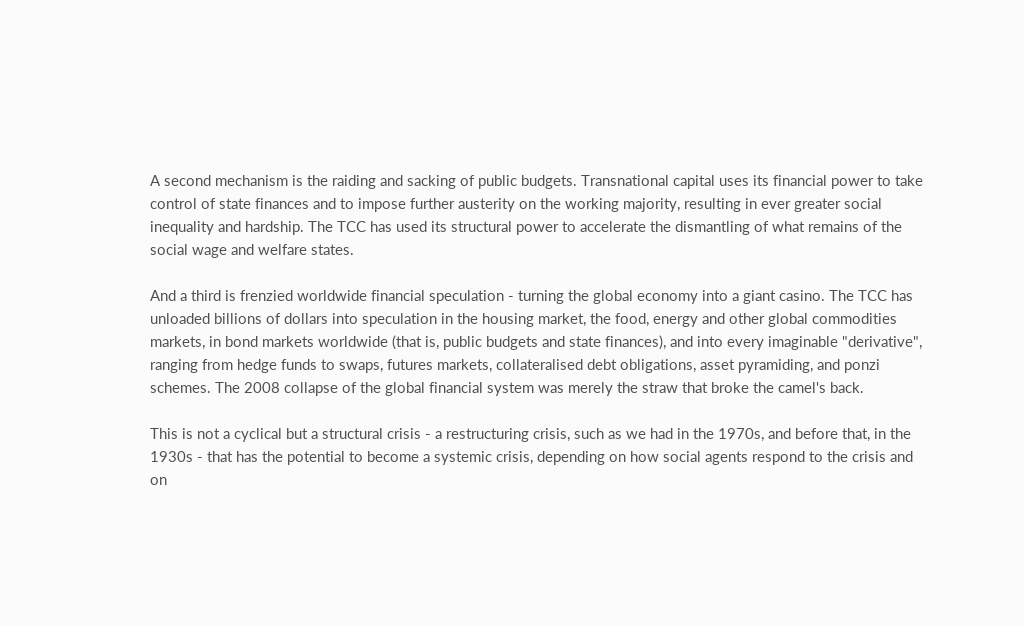A second mechanism is the raiding and sacking of public budgets. Transnational capital uses its financial power to take control of state finances and to impose further austerity on the working majority, resulting in ever greater social inequality and hardship. The TCC has used its structural power to accelerate the dismantling of what remains of the social wage and welfare states.

And a third is frenzied worldwide financial speculation - turning the global economy into a giant casino. The TCC has unloaded billions of dollars into speculation in the housing market, the food, energy and other global commodities markets, in bond markets worldwide (that is, public budgets and state finances), and into every imaginable "derivative", ranging from hedge funds to swaps, futures markets, collateralised debt obligations, asset pyramiding, and ponzi schemes. The 2008 collapse of the global financial system was merely the straw that broke the camel's back.

This is not a cyclical but a structural crisis - a restructuring crisis, such as we had in the 1970s, and before that, in the 1930s - that has the potential to become a systemic crisis, depending on how social agents respond to the crisis and on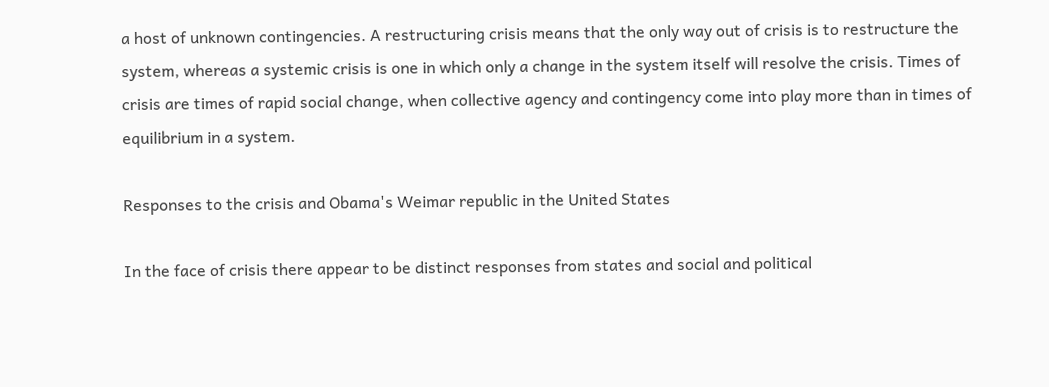a host of unknown contingencies. A restructuring crisis means that the only way out of crisis is to restructure the system, whereas a systemic crisis is one in which only a change in the system itself will resolve the crisis. Times of crisis are times of rapid social change, when collective agency and contingency come into play more than in times of equilibrium in a system.

Responses to the crisis and Obama's Weimar republic in the United States

In the face of crisis there appear to be distinct responses from states and social and political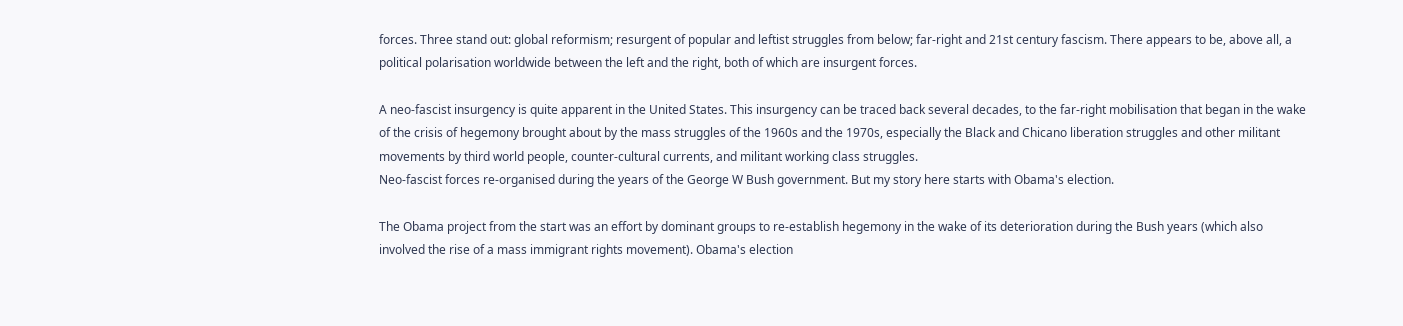forces. Three stand out: global reformism; resurgent of popular and leftist struggles from below; far-right and 21st century fascism. There appears to be, above all, a political polarisation worldwide between the left and the right, both of which are insurgent forces.

A neo-fascist insurgency is quite apparent in the United States. This insurgency can be traced back several decades, to the far-right mobilisation that began in the wake of the crisis of hegemony brought about by the mass struggles of the 1960s and the 1970s, especially the Black and Chicano liberation struggles and other militant movements by third world people, counter-cultural currents, and militant working class struggles.
Neo-fascist forces re-organised during the years of the George W Bush government. But my story here starts with Obama's election.

The Obama project from the start was an effort by dominant groups to re-establish hegemony in the wake of its deterioration during the Bush years (which also involved the rise of a mass immigrant rights movement). Obama's election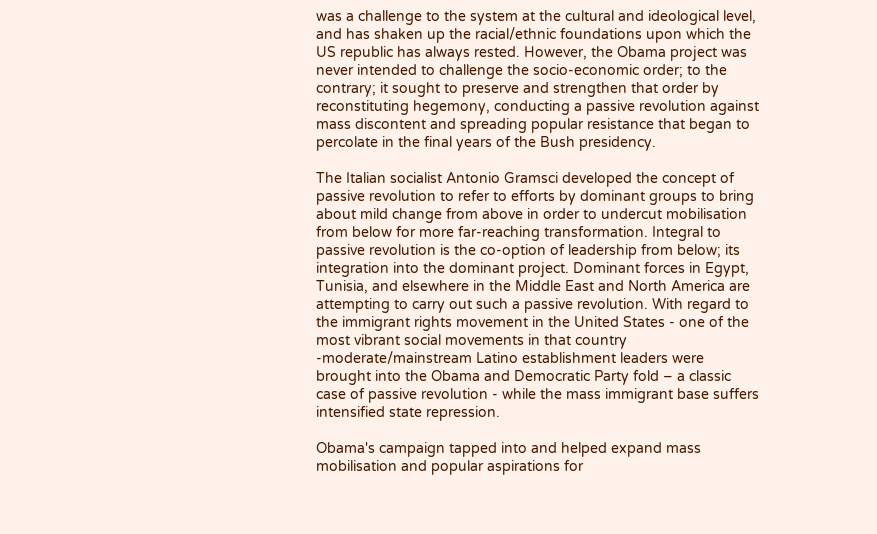was a challenge to the system at the cultural and ideological level, and has shaken up the racial/ethnic foundations upon which the US republic has always rested. However, the Obama project was never intended to challenge the socio-economic order; to the contrary; it sought to preserve and strengthen that order by reconstituting hegemony, conducting a passive revolution against mass discontent and spreading popular resistance that began to percolate in the final years of the Bush presidency.

The Italian socialist Antonio Gramsci developed the concept of passive revolution to refer to efforts by dominant groups to bring about mild change from above in order to undercut mobilisation from below for more far-reaching transformation. Integral to passive revolution is the co-option of leadership from below; its integration into the dominant project. Dominant forces in Egypt, Tunisia, and elsewhere in the Middle East and North America are attempting to carry out such a passive revolution. With regard to the immigrant rights movement in the United States - one of the most vibrant social movements in that country -moderate/mainstream Latino establishment leaders were brought into the Obama and Democratic Party fold – a classic case of passive revolution - while the mass immigrant base suffers intensified state repression.

Obama's campaign tapped into and helped expand mass mobilisation and popular aspirations for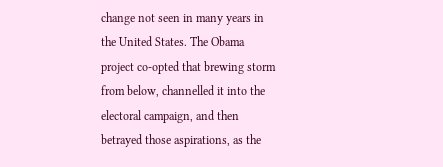change not seen in many years in the United States. The Obama project co-opted that brewing storm from below, channelled it into the electoral campaign, and then betrayed those aspirations, as the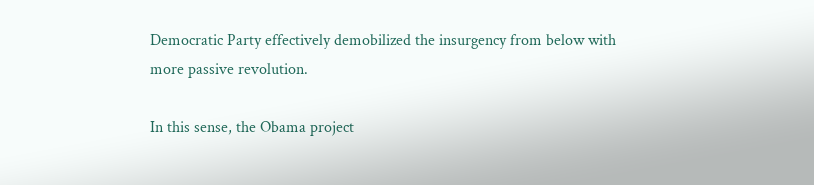Democratic Party effectively demobilized the insurgency from below with more passive revolution.

In this sense, the Obama project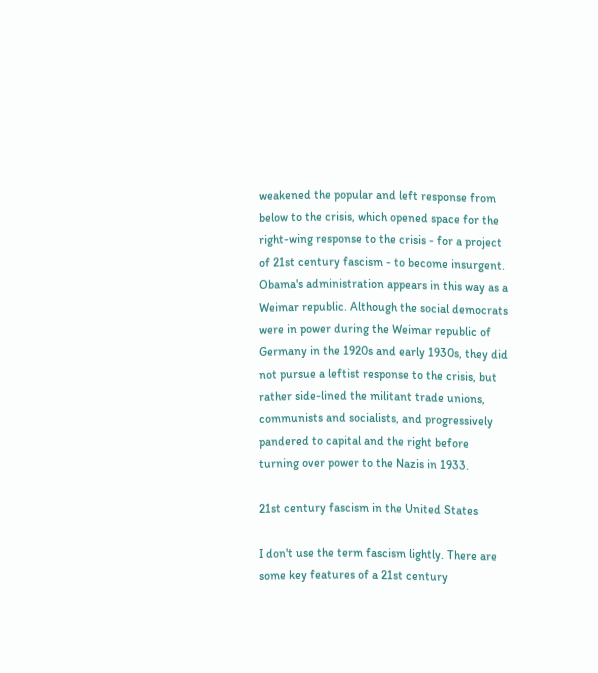weakened the popular and left response from below to the crisis, which opened space for the right-wing response to the crisis - for a project of 21st century fascism - to become insurgent. Obama's administration appears in this way as a Weimar republic. Although the social democrats were in power during the Weimar republic of Germany in the 1920s and early 1930s, they did not pursue a leftist response to the crisis, but rather side-lined the militant trade unions, communists and socialists, and progressively pandered to capital and the right before turning over power to the Nazis in 1933.

21st century fascism in the United States

I don't use the term fascism lightly. There are some key features of a 21st century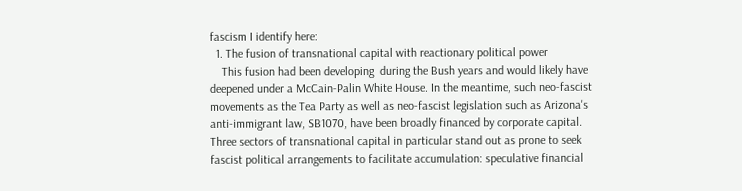fascism I identify here:
  1. The fusion of transnational capital with reactionary political power
    This fusion had been developing  during the Bush years and would likely have deepened under a McCain-Palin White House. In the meantime, such neo-fascist movements as the Tea Party as well as neo-fascist legislation such as Arizona's anti-immigrant law, SB1070, have been broadly financed by corporate capital. Three sectors of transnational capital in particular stand out as prone to seek fascist political arrangements to facilitate accumulation: speculative financial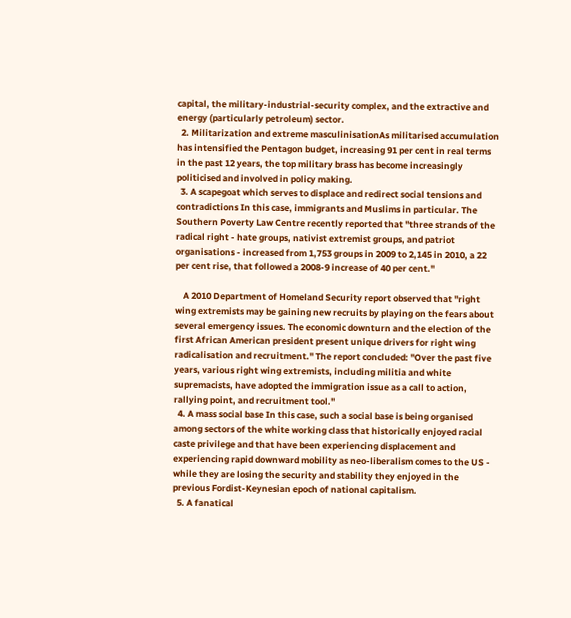capital, the military-industrial-security complex, and the extractive and energy (particularly petroleum) sector.
  2. Militarization and extreme masculinisationAs militarised accumulation has intensified the Pentagon budget, increasing 91 per cent in real terms in the past 12 years, the top military brass has become increasingly politicised and involved in policy making.
  3. A scapegoat which serves to displace and redirect social tensions and contradictions In this case, immigrants and Muslims in particular. The Southern Poverty Law Centre recently reported that "three strands of the radical right - hate groups, nativist extremist groups, and patriot organisations - increased from 1,753 groups in 2009 to 2,145 in 2010, a 22 per cent rise, that followed a 2008-9 increase of 40 per cent."

    A 2010 Department of Homeland Security report observed that "right wing extremists may be gaining new recruits by playing on the fears about several emergency issues. The economic downturn and the election of the first African American president present unique drivers for right wing radicalisation and recruitment." The report concluded: "Over the past five years, various right wing extremists, including militia and white supremacists, have adopted the immigration issue as a call to action, rallying point, and recruitment tool."
  4. A mass social base In this case, such a social base is being organised among sectors of the white working class that historically enjoyed racial caste privilege and that have been experiencing displacement and experiencing rapid downward mobility as neo-liberalism comes to the US - while they are losing the security and stability they enjoyed in the previous Fordist-Keynesian epoch of national capitalism.
  5. A fanatical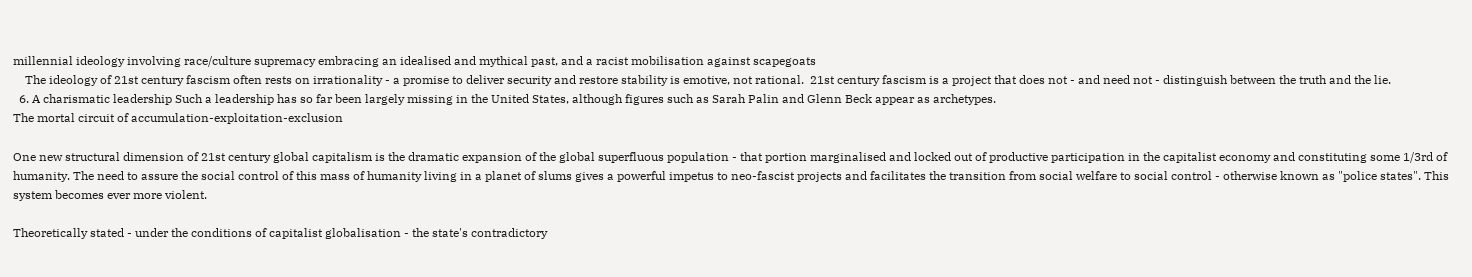millennial ideology involving race/culture supremacy embracing an idealised and mythical past, and a racist mobilisation against scapegoats
    The ideology of 21st century fascism often rests on irrationality - a promise to deliver security and restore stability is emotive, not rational.  21st century fascism is a project that does not - and need not - distinguish between the truth and the lie.
  6. A charismatic leadership Such a leadership has so far been largely missing in the United States, although figures such as Sarah Palin and Glenn Beck appear as archetypes.
The mortal circuit of accumulation-exploitation-exclusion

One new structural dimension of 21st century global capitalism is the dramatic expansion of the global superfluous population - that portion marginalised and locked out of productive participation in the capitalist economy and constituting some 1/3rd of humanity. The need to assure the social control of this mass of humanity living in a planet of slums gives a powerful impetus to neo-fascist projects and facilitates the transition from social welfare to social control - otherwise known as "police states". This system becomes ever more violent.

Theoretically stated - under the conditions of capitalist globalisation - the state's contradictory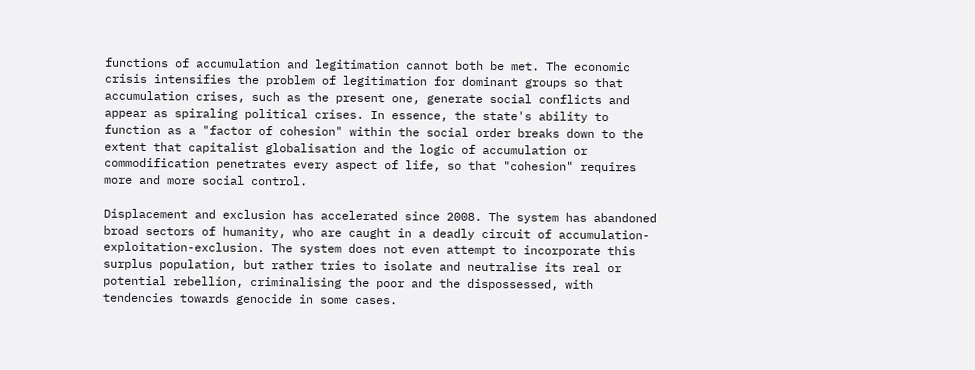functions of accumulation and legitimation cannot both be met. The economic crisis intensifies the problem of legitimation for dominant groups so that accumulation crises, such as the present one, generate social conflicts and appear as spiraling political crises. In essence, the state's ability to function as a "factor of cohesion" within the social order breaks down to the extent that capitalist globalisation and the logic of accumulation or commodification penetrates every aspect of life, so that "cohesion" requires more and more social control.

Displacement and exclusion has accelerated since 2008. The system has abandoned broad sectors of humanity, who are caught in a deadly circuit of accumulation-exploitation-exclusion. The system does not even attempt to incorporate this surplus population, but rather tries to isolate and neutralise its real or potential rebellion, criminalising the poor and the dispossessed, with tendencies towards genocide in some cases.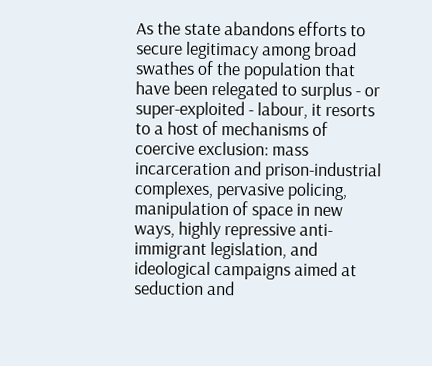As the state abandons efforts to secure legitimacy among broad swathes of the population that have been relegated to surplus - or super-exploited - labour, it resorts to a host of mechanisms of coercive exclusion: mass incarceration and prison-industrial complexes, pervasive policing, manipulation of space in new ways, highly repressive anti-immigrant legislation, and ideological campaigns aimed at seduction and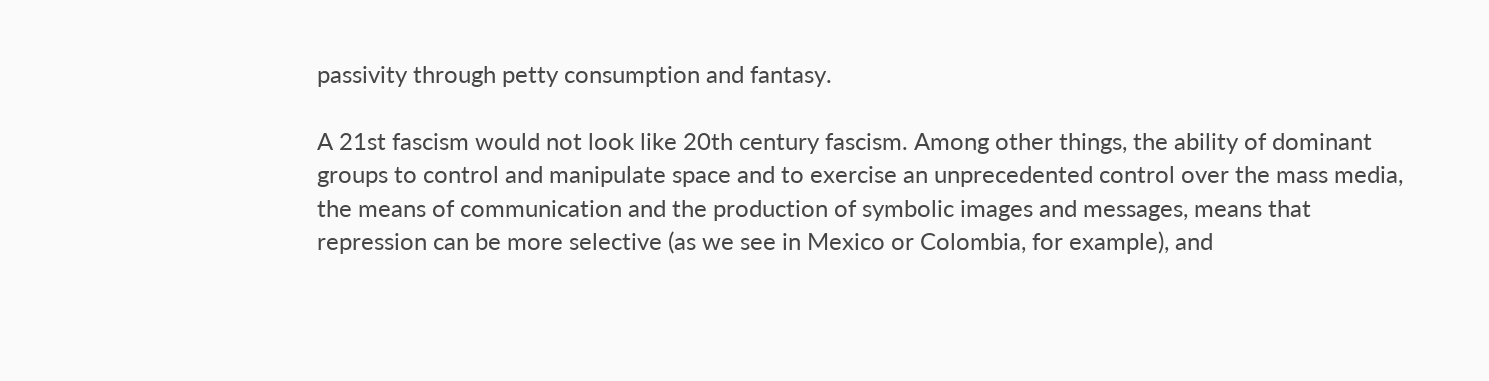passivity through petty consumption and fantasy.

A 21st fascism would not look like 20th century fascism. Among other things, the ability of dominant groups to control and manipulate space and to exercise an unprecedented control over the mass media, the means of communication and the production of symbolic images and messages, means that repression can be more selective (as we see in Mexico or Colombia, for example), and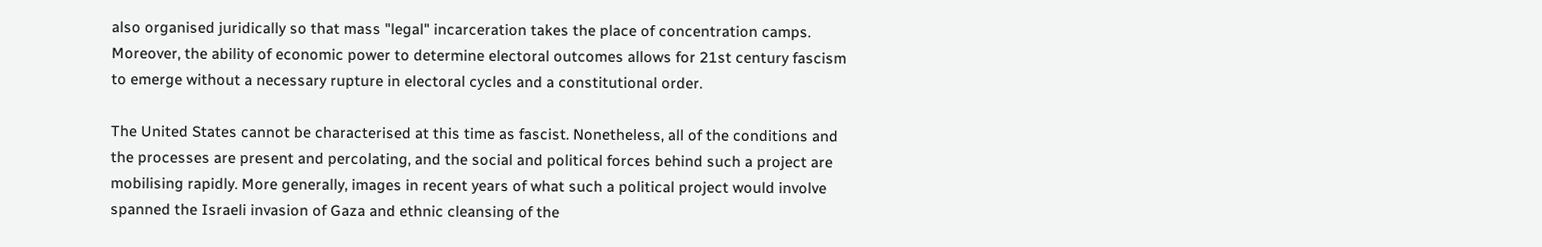also organised juridically so that mass "legal" incarceration takes the place of concentration camps. Moreover, the ability of economic power to determine electoral outcomes allows for 21st century fascism to emerge without a necessary rupture in electoral cycles and a constitutional order.

The United States cannot be characterised at this time as fascist. Nonetheless, all of the conditions and the processes are present and percolating, and the social and political forces behind such a project are mobilising rapidly. More generally, images in recent years of what such a political project would involve spanned the Israeli invasion of Gaza and ethnic cleansing of the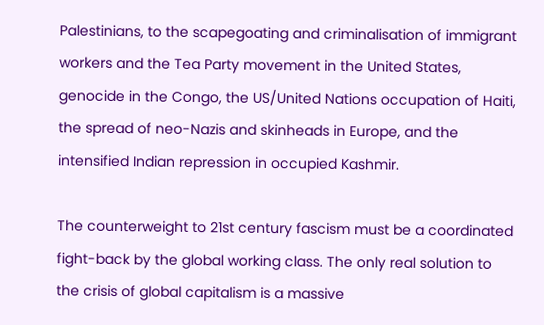Palestinians, to the scapegoating and criminalisation of immigrant workers and the Tea Party movement in the United States, genocide in the Congo, the US/United Nations occupation of Haiti, the spread of neo-Nazis and skinheads in Europe, and the intensified Indian repression in occupied Kashmir.

The counterweight to 21st century fascism must be a coordinated fight-back by the global working class. The only real solution to the crisis of global capitalism is a massive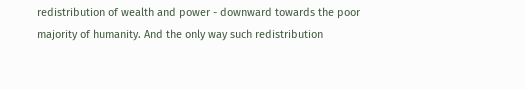redistribution of wealth and power - downward towards the poor majority of humanity. And the only way such redistribution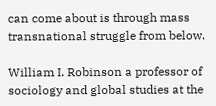can come about is through mass transnational struggle from below.

William I. Robinson a professor of sociology and global studies at the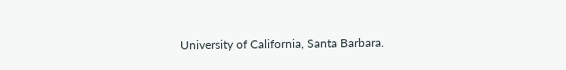University of California, Santa Barbara.